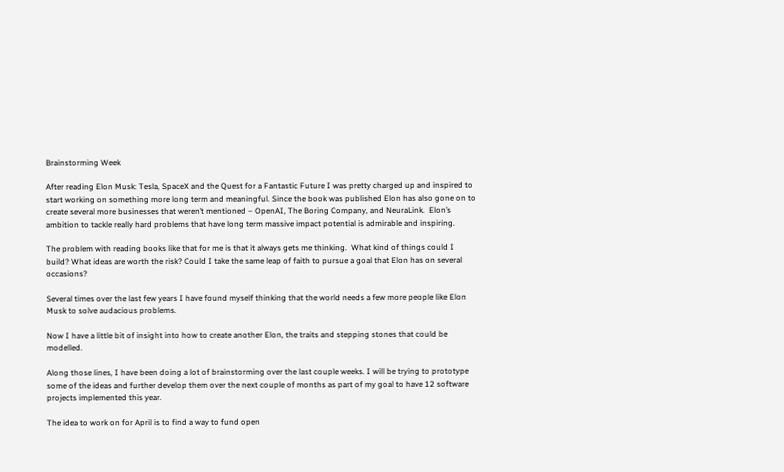Brainstorming Week

After reading Elon Musk: Tesla, SpaceX and the Quest for a Fantastic Future I was pretty charged up and inspired to start working on something more long term and meaningful. Since the book was published Elon has also gone on to create several more businesses that weren’t mentioned – OpenAI, The Boring Company, and NeuraLink.  Elon’s ambition to tackle really hard problems that have long term massive impact potential is admirable and inspiring.

The problem with reading books like that for me is that it always gets me thinking.  What kind of things could I build? What ideas are worth the risk? Could I take the same leap of faith to pursue a goal that Elon has on several occasions?

Several times over the last few years I have found myself thinking that the world needs a few more people like Elon Musk to solve audacious problems.

Now I have a little bit of insight into how to create another Elon, the traits and stepping stones that could be modelled.

Along those lines, I have been doing a lot of brainstorming over the last couple weeks. I will be trying to prototype some of the ideas and further develop them over the next couple of months as part of my goal to have 12 software projects implemented this year.

The idea to work on for April is to find a way to fund open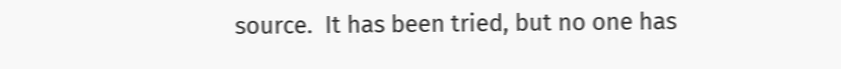source.  It has been tried, but no one has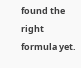found the right formula yet.